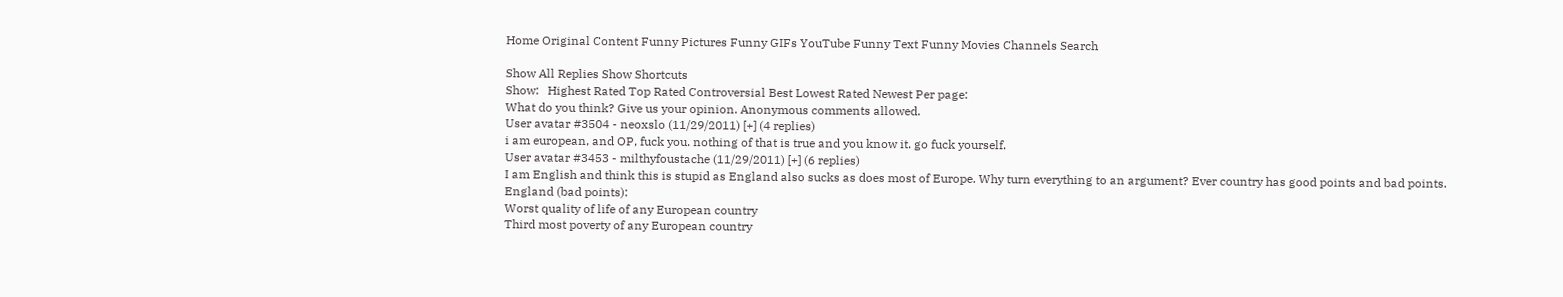Home Original Content Funny Pictures Funny GIFs YouTube Funny Text Funny Movies Channels Search

Show All Replies Show Shortcuts
Show:   Highest Rated Top Rated Controversial Best Lowest Rated Newest Per page:
What do you think? Give us your opinion. Anonymous comments allowed.
User avatar #3504 - neoxslo (11/29/2011) [+] (4 replies)
i am european, and OP, fuck you. nothing of that is true and you know it. go fuck yourself.
User avatar #3453 - milthyfoustache (11/29/2011) [+] (6 replies)
I am English and think this is stupid as England also sucks as does most of Europe. Why turn everything to an argument? Ever country has good points and bad points.
England (bad points):
Worst quality of life of any European country
Third most poverty of any European country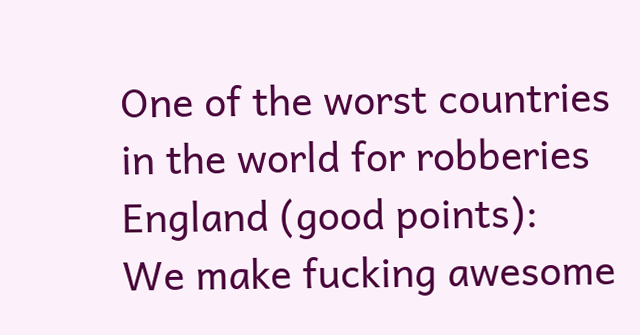One of the worst countries in the world for robberies
England (good points):
We make fucking awesome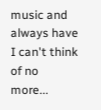music and always have
I can't think of no more...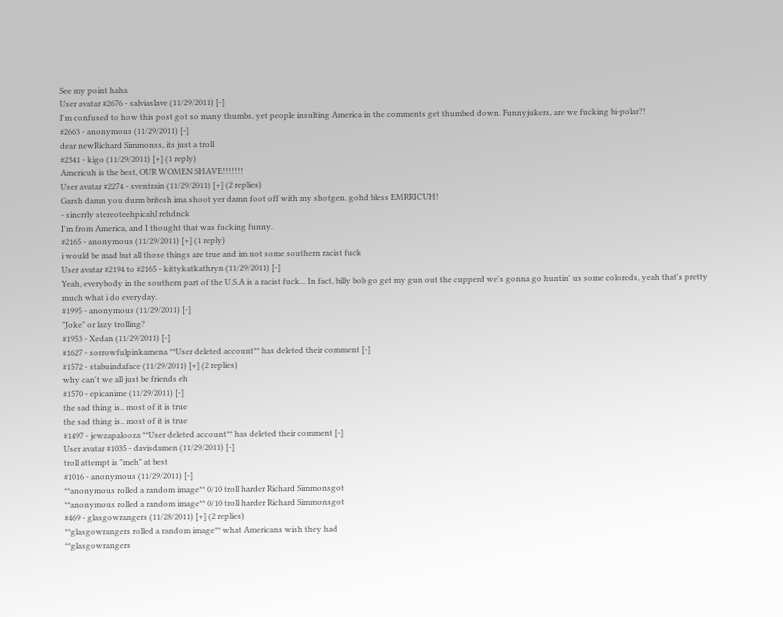See my point haha
User avatar #2676 - salviaslave (11/29/2011) [-]
I'm confused to how this post got so many thumbs, yet people insulting America in the comments get thumbed down. Funnyjukers, are we fucking bi-polar?!
#2663 - anonymous (11/29/2011) [-]
dear newRichard Simmonss, its just a troll
#2341 - kigo (11/29/2011) [+] (1 reply)
Americuh is the best, OUR WOMEN SHAVE!!!!!!!
User avatar #2274 - sventrain (11/29/2011) [+] (2 replies)
Garsh damn you durm britesh ima shoot yer damn foot off with my shotgen. gohd bless EMRRICUH!
- sincrrly stereoteehpicahl rehdnck
I'm from America, and I thought that was fucking funny.
#2165 - anonymous (11/29/2011) [+] (1 reply)
i would be mad but all those things are true and im not some southern racist fuck
User avatar #2194 to #2165 - kittykatkathryn (11/29/2011) [-]
Yeah, everybody in the southern part of the U.S.A is a racist fuck... In fact, billy bob go get my gun out the cupperd we's gonna go huntin' us some coloreds, yeah that's pretty much what i do everyday.
#1995 - anonymous (11/29/2011) [-]
"Joke" or lazy trolling?
#1953 - Xedan (11/29/2011) [-]
#1627 - sorrowfulpinkamena **User deleted account** has deleted their comment [-]
#1572 - stabuindaface (11/29/2011) [+] (2 replies)
why can't we all just be friends eh
#1570 - epicanime (11/29/2011) [-]
the sad thing is.. most of it is true
the sad thing is.. most of it is true
#1497 - jewzapalooza **User deleted account** has deleted their comment [-]
User avatar #1035 - davisdamen (11/29/2011) [-]
troll attempt is "meh" at best
#1016 - anonymous (11/29/2011) [-]
**anonymous rolled a random image** 0/10 troll harder Richard Simmonsgot
**anonymous rolled a random image** 0/10 troll harder Richard Simmonsgot
#469 - glasgowrangers (11/28/2011) [+] (2 replies)
**glasgowrangers rolled a random image** what Americans wish they had
**glasgowrangers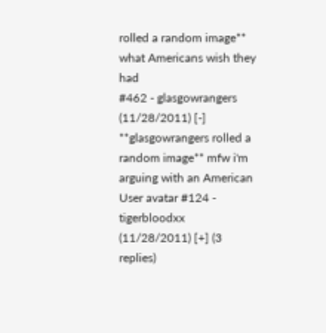rolled a random image** what Americans wish they had
#462 - glasgowrangers (11/28/2011) [-]
**glasgowrangers rolled a random image** mfw i'm arguing with an American
User avatar #124 - tigerbloodxx (11/28/2011) [+] (3 replies)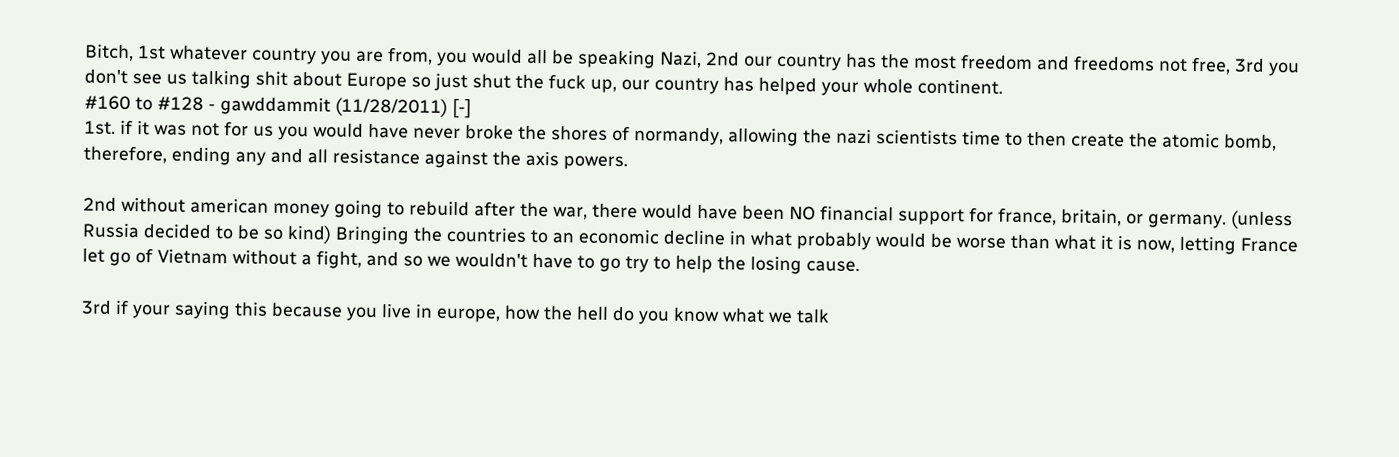Bitch, 1st whatever country you are from, you would all be speaking Nazi, 2nd our country has the most freedom and freedoms not free, 3rd you don't see us talking shit about Europe so just shut the fuck up, our country has helped your whole continent.
#160 to #128 - gawddammit (11/28/2011) [-]
1st. if it was not for us you would have never broke the shores of normandy, allowing the nazi scientists time to then create the atomic bomb, therefore, ending any and all resistance against the axis powers.

2nd without american money going to rebuild after the war, there would have been NO financial support for france, britain, or germany. (unless Russia decided to be so kind) Bringing the countries to an economic decline in what probably would be worse than what it is now, letting France let go of Vietnam without a fight, and so we wouldn't have to go try to help the losing cause.

3rd if your saying this because you live in europe, how the hell do you know what we talk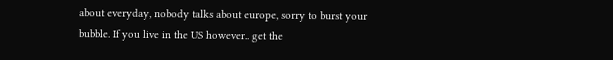about everyday, nobody talks about europe, sorry to burst your bubble. If you live in the US however.. get the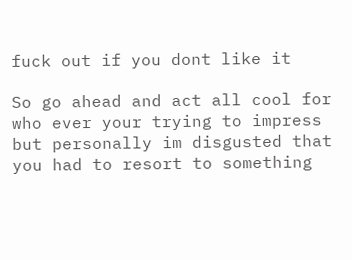fuck out if you dont like it

So go ahead and act all cool for who ever your trying to impress but personally im disgusted that you had to resort to something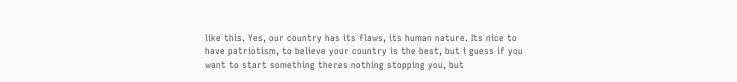like this. Yes, our country has its flaws, its human nature. Its nice to have patriotism, to believe your country is the best, but i guess if you want to start something theres nothing stopping you, but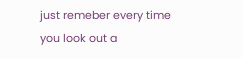just remeber every time you look out a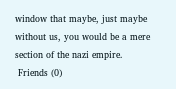window that maybe, just maybe without us, you would be a mere section of the nazi empire.
 Friends (0)